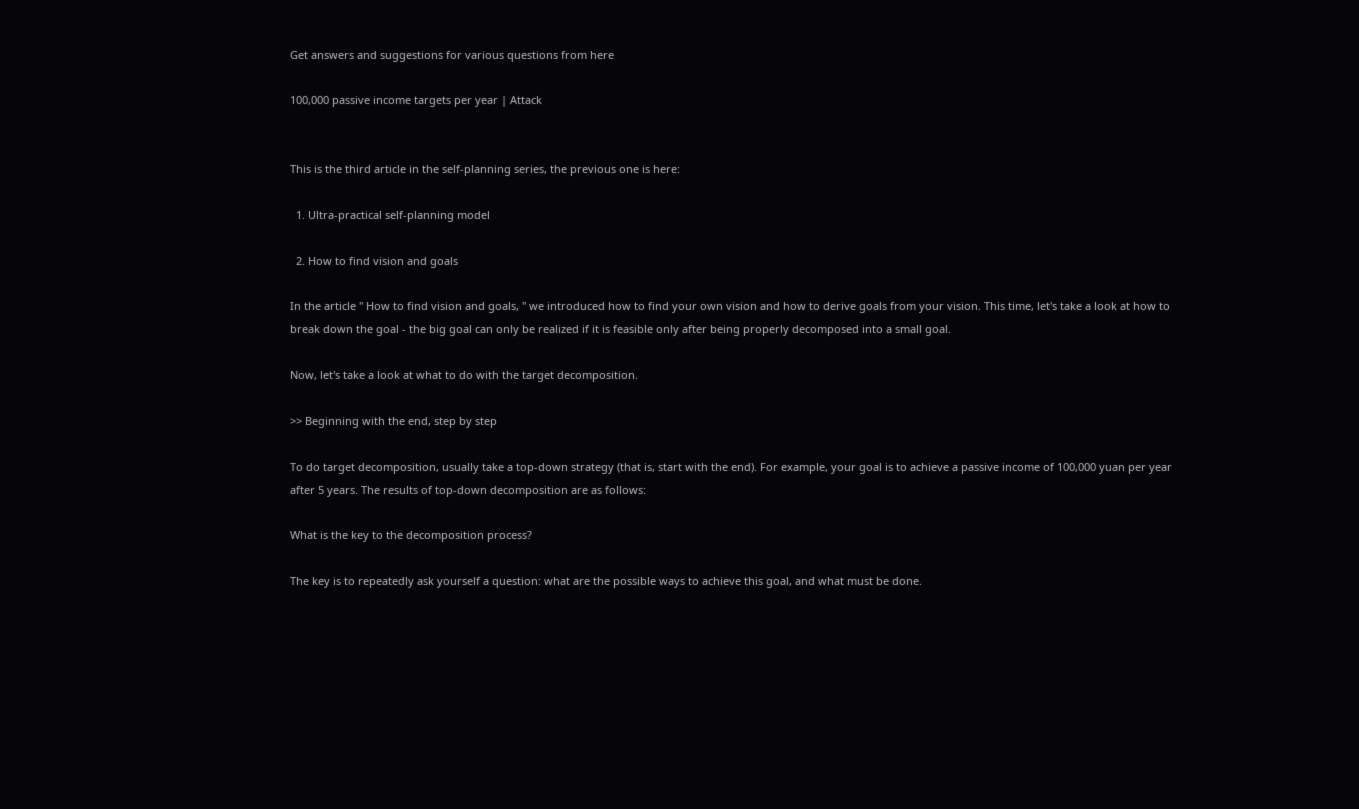Get answers and suggestions for various questions from here

100,000 passive income targets per year | Attack


This is the third article in the self-planning series, the previous one is here:

  1. Ultra-practical self-planning model

  2. How to find vision and goals

In the article " How to find vision and goals, " we introduced how to find your own vision and how to derive goals from your vision. This time, let's take a look at how to break down the goal - the big goal can only be realized if it is feasible only after being properly decomposed into a small goal.

Now, let's take a look at what to do with the target decomposition.

>> Beginning with the end, step by step

To do target decomposition, usually take a top-down strategy (that is, start with the end). For example, your goal is to achieve a passive income of 100,000 yuan per year after 5 years. The results of top-down decomposition are as follows:

What is the key to the decomposition process?

The key is to repeatedly ask yourself a question: what are the possible ways to achieve this goal, and what must be done.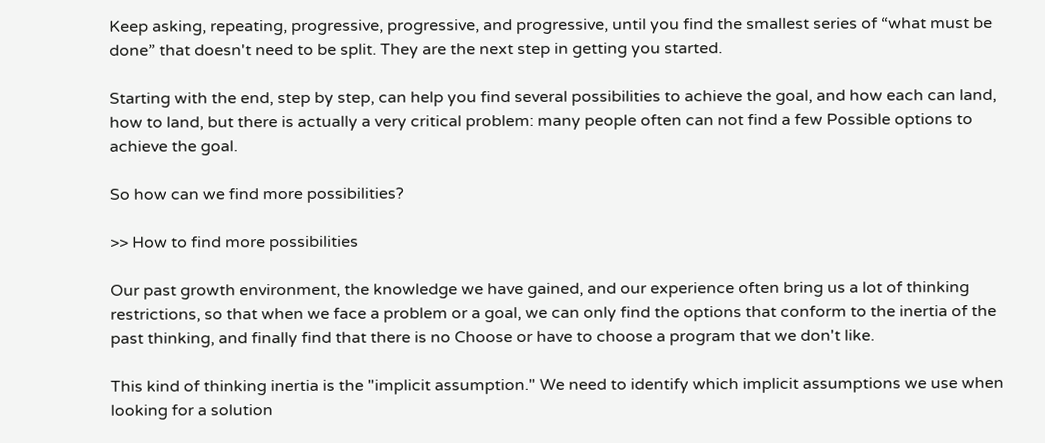Keep asking, repeating, progressive, progressive, and progressive, until you find the smallest series of “what must be done” that doesn't need to be split. They are the next step in getting you started.

Starting with the end, step by step, can help you find several possibilities to achieve the goal, and how each can land, how to land, but there is actually a very critical problem: many people often can not find a few Possible options to achieve the goal.

So how can we find more possibilities?

>> How to find more possibilities

Our past growth environment, the knowledge we have gained, and our experience often bring us a lot of thinking restrictions, so that when we face a problem or a goal, we can only find the options that conform to the inertia of the past thinking, and finally find that there is no Choose or have to choose a program that we don't like.

This kind of thinking inertia is the "implicit assumption." We need to identify which implicit assumptions we use when looking for a solution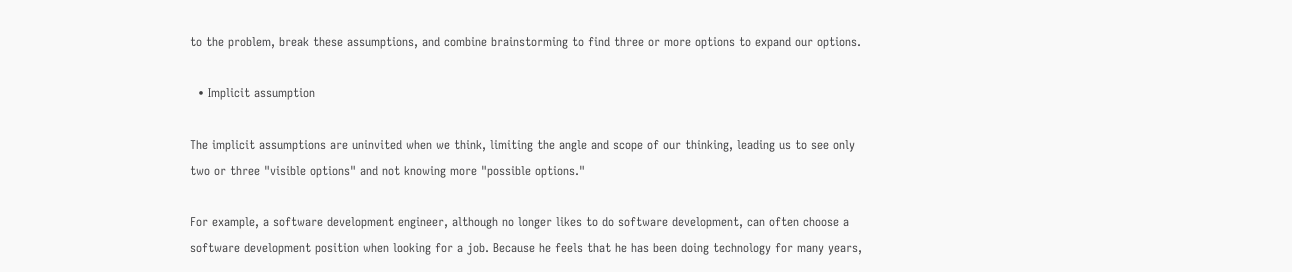to the problem, break these assumptions, and combine brainstorming to find three or more options to expand our options.

  • Implicit assumption

The implicit assumptions are uninvited when we think, limiting the angle and scope of our thinking, leading us to see only two or three "visible options" and not knowing more "possible options."

For example, a software development engineer, although no longer likes to do software development, can often choose a software development position when looking for a job. Because he feels that he has been doing technology for many years,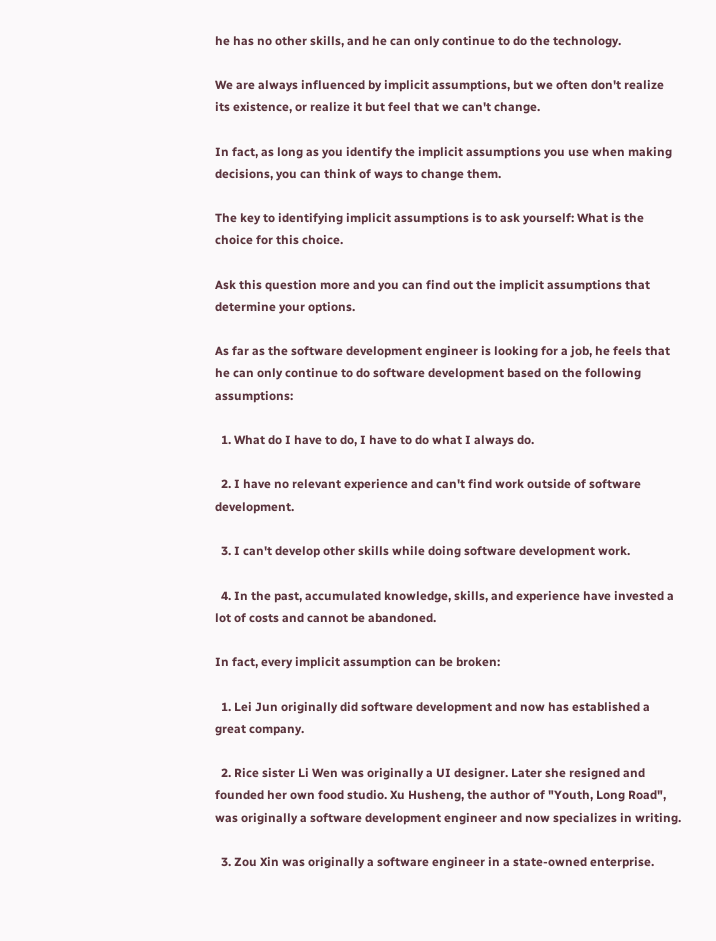he has no other skills, and he can only continue to do the technology.

We are always influenced by implicit assumptions, but we often don't realize its existence, or realize it but feel that we can't change.

In fact, as long as you identify the implicit assumptions you use when making decisions, you can think of ways to change them.

The key to identifying implicit assumptions is to ask yourself: What is the choice for this choice.

Ask this question more and you can find out the implicit assumptions that determine your options.

As far as the software development engineer is looking for a job, he feels that he can only continue to do software development based on the following assumptions:

  1. What do I have to do, I have to do what I always do.

  2. I have no relevant experience and can't find work outside of software development.

  3. I can't develop other skills while doing software development work.

  4. In the past, accumulated knowledge, skills, and experience have invested a lot of costs and cannot be abandoned.

In fact, every implicit assumption can be broken:

  1. Lei Jun originally did software development and now has established a great company.

  2. Rice sister Li Wen was originally a UI designer. Later she resigned and founded her own food studio. Xu Husheng, the author of "Youth, Long Road", was originally a software development engineer and now specializes in writing.

  3. Zou Xin was originally a software engineer in a state-owned enterprise.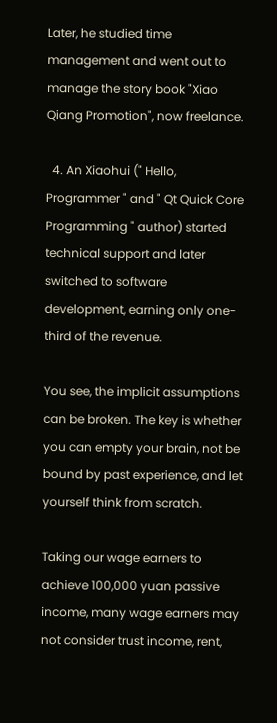Later, he studied time management and went out to manage the story book "Xiao Qiang Promotion", now freelance.

  4. An Xiaohui (" Hello, Programmer " and " Qt Quick Core Programming " author) started technical support and later switched to software development, earning only one-third of the revenue.

You see, the implicit assumptions can be broken. The key is whether you can empty your brain, not be bound by past experience, and let yourself think from scratch.

Taking our wage earners to achieve 100,000 yuan passive income, many wage earners may not consider trust income, rent,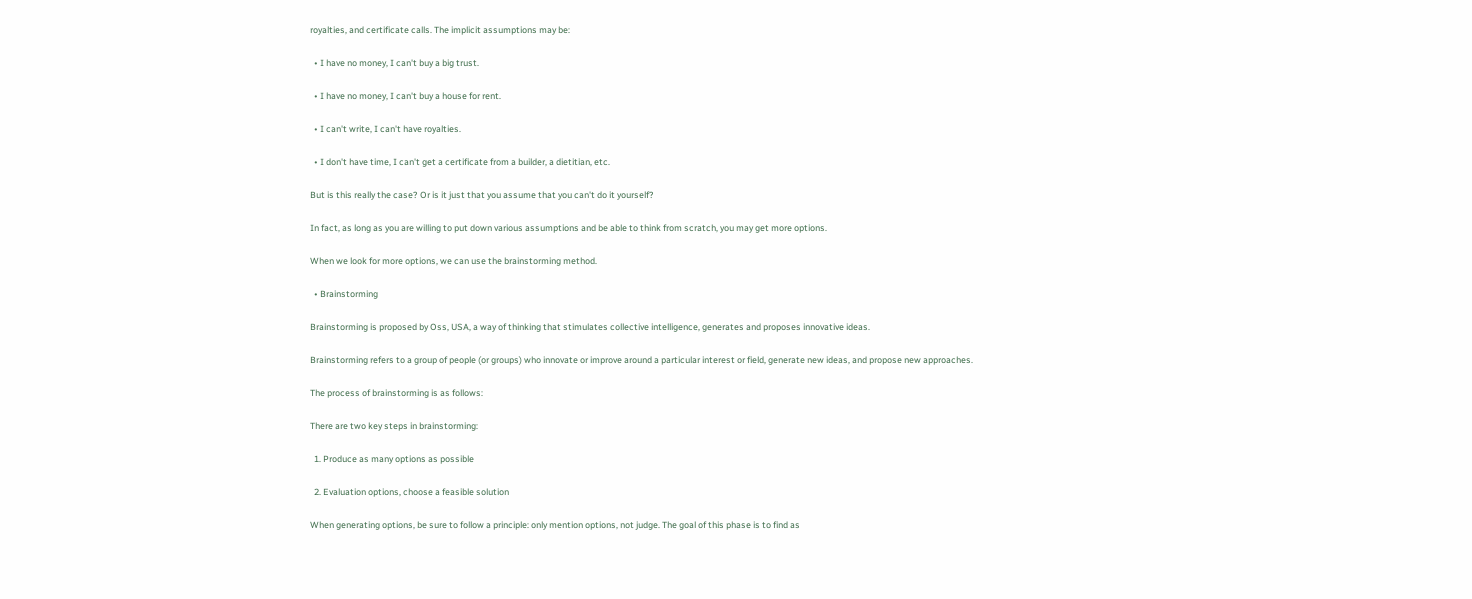royalties, and certificate calls. The implicit assumptions may be:

  • I have no money, I can't buy a big trust.

  • I have no money, I can't buy a house for rent.

  • I can't write, I can't have royalties.

  • I don't have time, I can't get a certificate from a builder, a dietitian, etc.

But is this really the case? Or is it just that you assume that you can't do it yourself?

In fact, as long as you are willing to put down various assumptions and be able to think from scratch, you may get more options.

When we look for more options, we can use the brainstorming method.

  • Brainstorming

Brainstorming is proposed by Oss, USA, a way of thinking that stimulates collective intelligence, generates and proposes innovative ideas.

Brainstorming refers to a group of people (or groups) who innovate or improve around a particular interest or field, generate new ideas, and propose new approaches.

The process of brainstorming is as follows:

There are two key steps in brainstorming:

  1. Produce as many options as possible

  2. Evaluation options, choose a feasible solution

When generating options, be sure to follow a principle: only mention options, not judge. The goal of this phase is to find as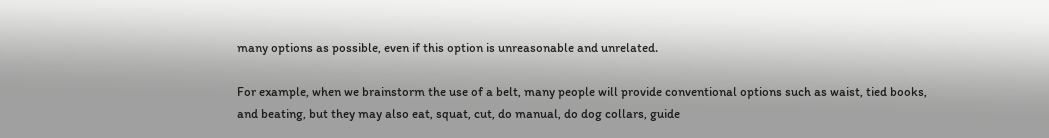many options as possible, even if this option is unreasonable and unrelated.

For example, when we brainstorm the use of a belt, many people will provide conventional options such as waist, tied books, and beating, but they may also eat, squat, cut, do manual, do dog collars, guide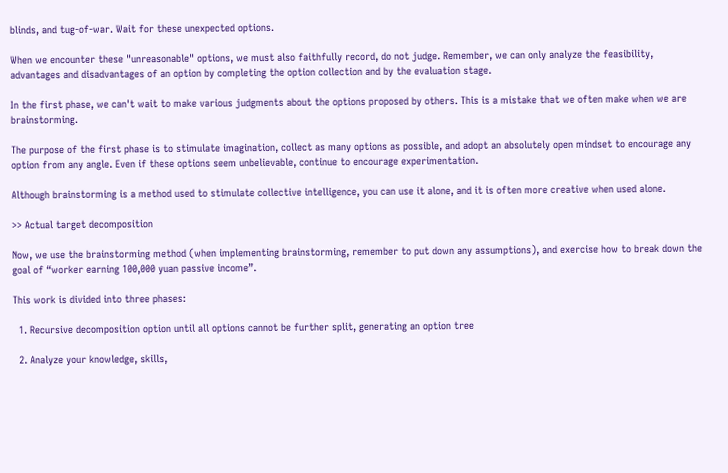blinds, and tug-of-war. Wait for these unexpected options.

When we encounter these "unreasonable" options, we must also faithfully record, do not judge. Remember, we can only analyze the feasibility, advantages and disadvantages of an option by completing the option collection and by the evaluation stage.

In the first phase, we can't wait to make various judgments about the options proposed by others. This is a mistake that we often make when we are brainstorming.

The purpose of the first phase is to stimulate imagination, collect as many options as possible, and adopt an absolutely open mindset to encourage any option from any angle. Even if these options seem unbelievable, continue to encourage experimentation.

Although brainstorming is a method used to stimulate collective intelligence, you can use it alone, and it is often more creative when used alone.

>> Actual target decomposition

Now, we use the brainstorming method (when implementing brainstorming, remember to put down any assumptions), and exercise how to break down the goal of “worker earning 100,000 yuan passive income”.

This work is divided into three phases:

  1. Recursive decomposition option until all options cannot be further split, generating an option tree

  2. Analyze your knowledge, skills,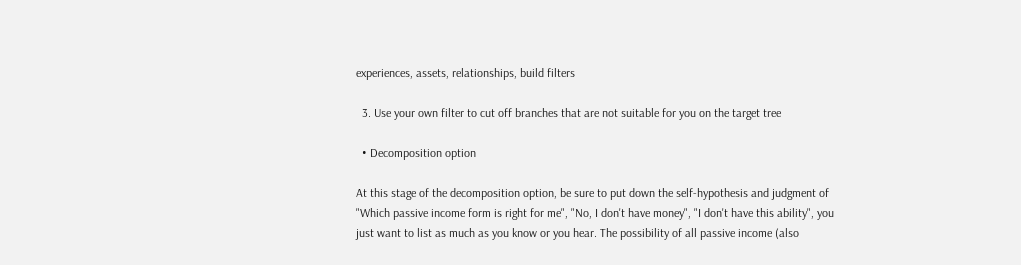experiences, assets, relationships, build filters

  3. Use your own filter to cut off branches that are not suitable for you on the target tree

  • Decomposition option

At this stage of the decomposition option, be sure to put down the self-hypothesis and judgment of "Which passive income form is right for me", "No, I don't have money", "I don't have this ability", you just want to list as much as you know or you hear. The possibility of all passive income (also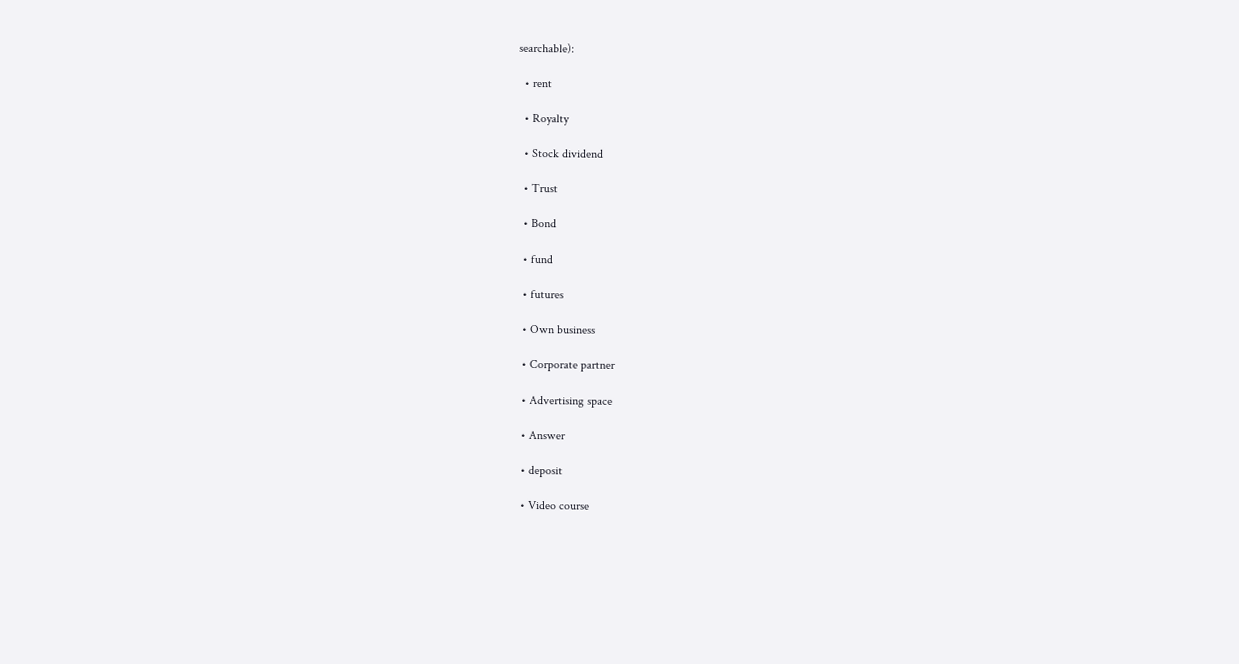searchable):

  • rent

  • Royalty

  • Stock dividend

  • Trust

  • Bond

  • fund

  • futures

  • Own business

  • Corporate partner

  • Advertising space

  • Answer

  • deposit

  • Video course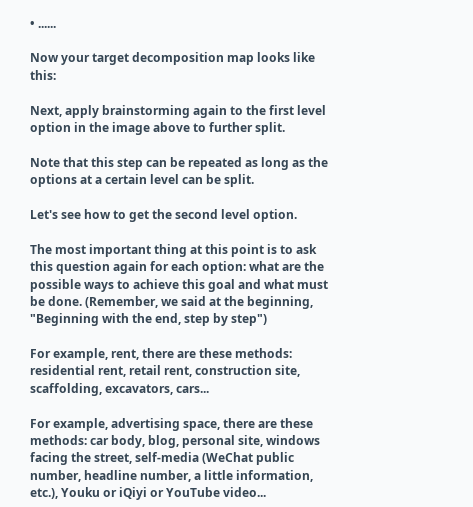• ......

Now your target decomposition map looks like this:

Next, apply brainstorming again to the first level option in the image above to further split.

Note that this step can be repeated as long as the options at a certain level can be split.

Let's see how to get the second level option.

The most important thing at this point is to ask this question again for each option: what are the possible ways to achieve this goal and what must be done. (Remember, we said at the beginning, "Beginning with the end, step by step")

For example, rent, there are these methods: residential rent, retail rent, construction site, scaffolding, excavators, cars...

For example, advertising space, there are these methods: car body, blog, personal site, windows facing the street, self-media (WeChat public number, headline number, a little information, etc.), Youku or iQiyi or YouTube video...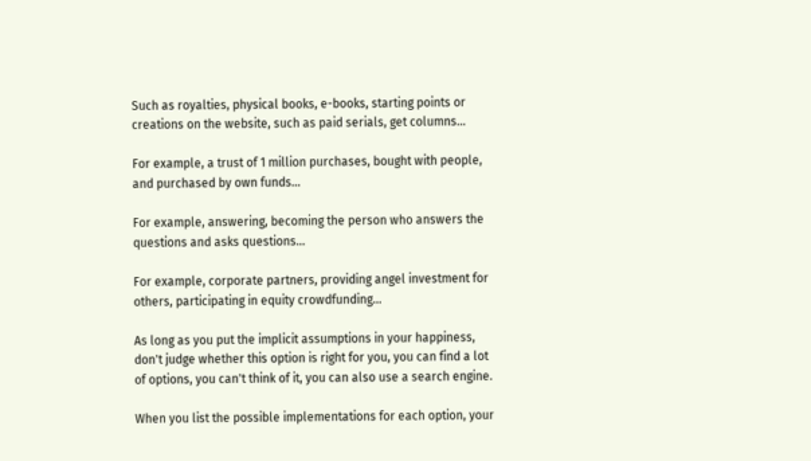Such as royalties, physical books, e-books, starting points or creations on the website, such as paid serials, get columns...

For example, a trust of 1 million purchases, bought with people, and purchased by own funds...

For example, answering, becoming the person who answers the questions and asks questions...

For example, corporate partners, providing angel investment for others, participating in equity crowdfunding...

As long as you put the implicit assumptions in your happiness, don't judge whether this option is right for you, you can find a lot of options, you can't think of it, you can also use a search engine.

When you list the possible implementations for each option, your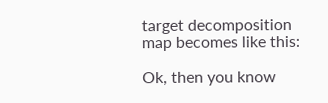target decomposition map becomes like this:

Ok, then you know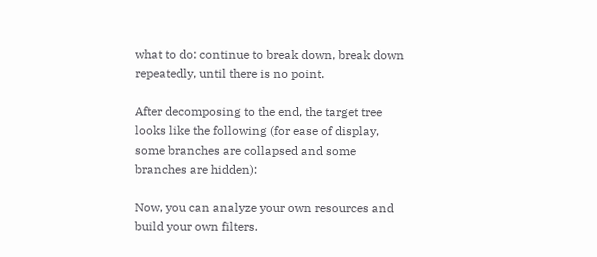what to do: continue to break down, break down repeatedly, until there is no point.

After decomposing to the end, the target tree looks like the following (for ease of display, some branches are collapsed and some branches are hidden):

Now, you can analyze your own resources and build your own filters.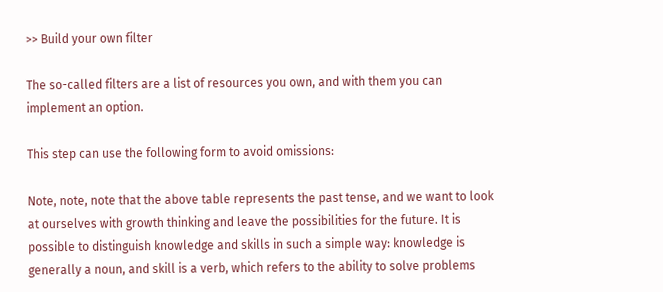>> Build your own filter

The so-called filters are a list of resources you own, and with them you can implement an option.

This step can use the following form to avoid omissions:

Note, note, note that the above table represents the past tense, and we want to look at ourselves with growth thinking and leave the possibilities for the future. It is possible to distinguish knowledge and skills in such a simple way: knowledge is generally a noun, and skill is a verb, which refers to the ability to solve problems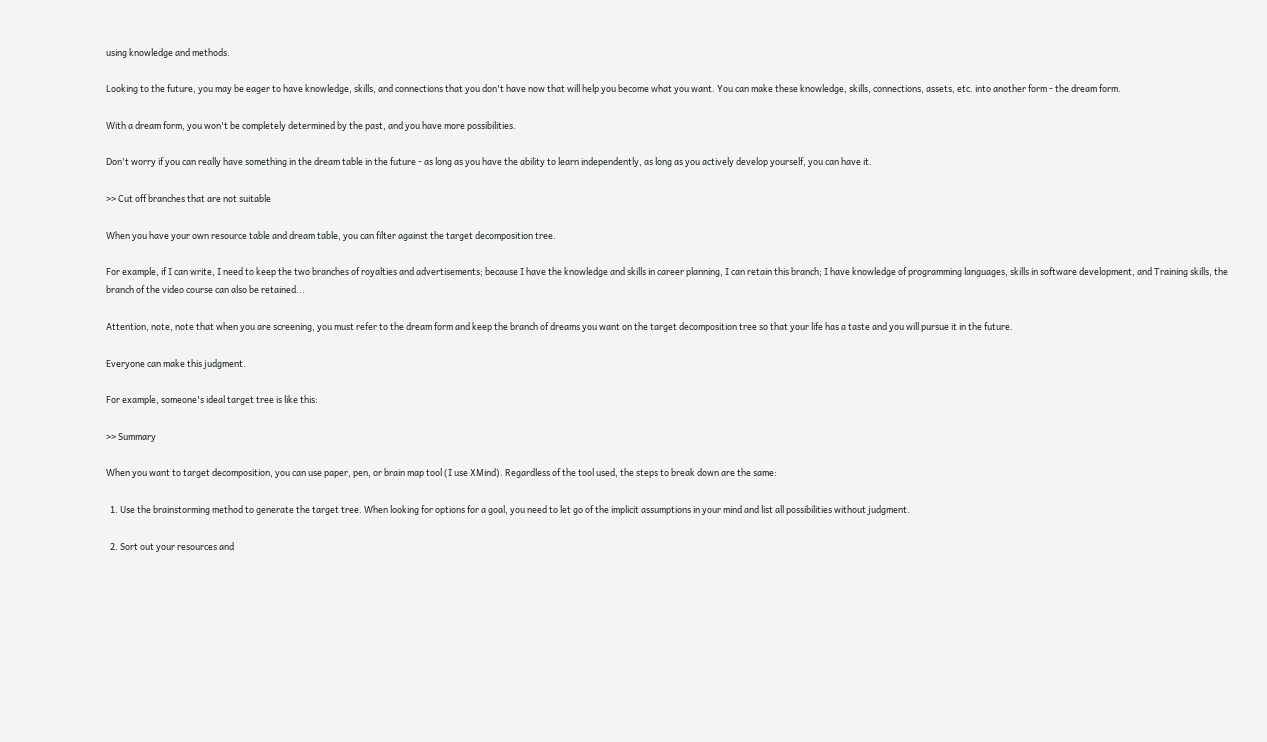using knowledge and methods.

Looking to the future, you may be eager to have knowledge, skills, and connections that you don't have now that will help you become what you want. You can make these knowledge, skills, connections, assets, etc. into another form - the dream form.

With a dream form, you won't be completely determined by the past, and you have more possibilities.

Don't worry if you can really have something in the dream table in the future - as long as you have the ability to learn independently, as long as you actively develop yourself, you can have it.

>> Cut off branches that are not suitable

When you have your own resource table and dream table, you can filter against the target decomposition tree.

For example, if I can write, I need to keep the two branches of royalties and advertisements; because I have the knowledge and skills in career planning, I can retain this branch; I have knowledge of programming languages, skills in software development, and Training skills, the branch of the video course can also be retained...

Attention, note, note that when you are screening, you must refer to the dream form and keep the branch of dreams you want on the target decomposition tree so that your life has a taste and you will pursue it in the future.

Everyone can make this judgment.

For example, someone's ideal target tree is like this:

>> Summary

When you want to target decomposition, you can use paper, pen, or brain map tool (I use XMind). Regardless of the tool used, the steps to break down are the same:

  1. Use the brainstorming method to generate the target tree. When looking for options for a goal, you need to let go of the implicit assumptions in your mind and list all possibilities without judgment.

  2. Sort out your resources and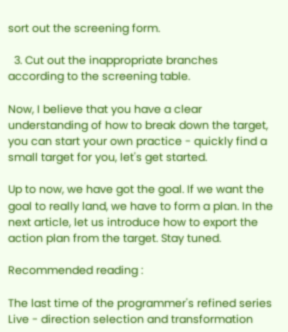sort out the screening form.

  3. Cut out the inappropriate branches according to the screening table.

Now, I believe that you have a clear understanding of how to break down the target, you can start your own practice - quickly find a small target for you, let's get started.

Up to now, we have got the goal. If we want the goal to really land, we have to form a plan. In the next article, let us introduce how to export the action plan from the target. Stay tuned.

Recommended reading :

The last time of the programmer's refined series Live - direction selection and transformation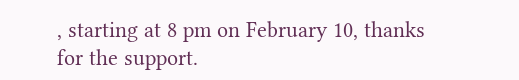, starting at 8 pm on February 10, thanks for the support.